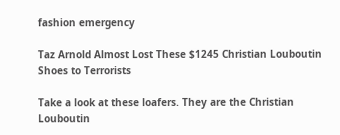fashion emergency

Taz Arnold Almost Lost These $1245 Christian Louboutin Shoes to Terrorists

Take a look at these loafers. They are the Christian Louboutin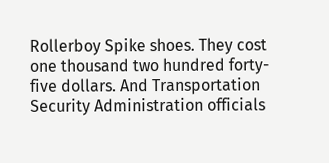Rollerboy Spike shoes. They cost one thousand two hundred forty-five dollars. And Transportation Security Administration officials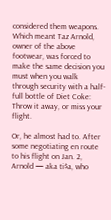considered them weapons. Which meant Taz Arnold, owner of the above footwear, was forced to make the same decision you must when you walk through security with a half-full bottle of Diet Coke: Throw it away, or miss your flight.

Or, he almost had to. After some negotiating en route to his flight on Jan. 2, Arnold — aka ti$a, who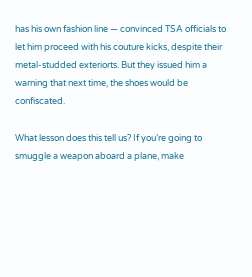has his own fashion line — convinced TSA officials to let him proceed with his couture kicks, despite their metal-studded exteriorts. But they issued him a warning that next time, the shoes would be confiscated.

What lesson does this tell us? If you’re going to smuggle a weapon aboard a plane, make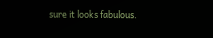sure it looks fabulous.